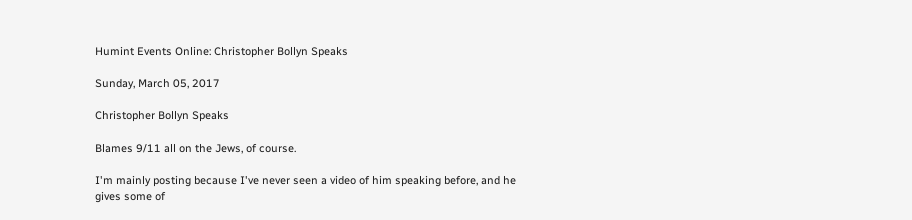Humint Events Online: Christopher Bollyn Speaks

Sunday, March 05, 2017

Christopher Bollyn Speaks

Blames 9/11 all on the Jews, of course.

I'm mainly posting because I've never seen a video of him speaking before, and he gives some of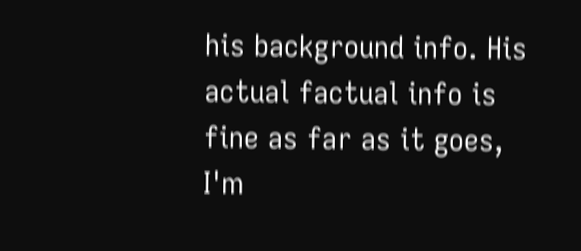his background info. His actual factual info is fine as far as it goes, I'm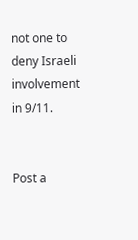not one to deny Israeli involvement in 9/11.


Post a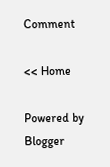Comment

<< Home

Powered by Blogger